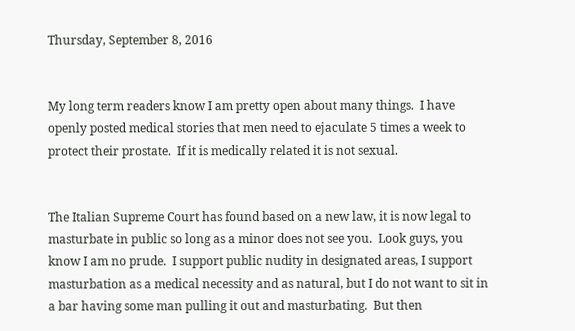Thursday, September 8, 2016


My long term readers know I am pretty open about many things.  I have openly posted medical stories that men need to ejaculate 5 times a week to protect their prostate.  If it is medically related it is not sexual.


The Italian Supreme Court has found based on a new law, it is now legal to masturbate in public so long as a minor does not see you.  Look guys, you know I am no prude.  I support public nudity in designated areas, I support masturbation as a medical necessity and as natural, but I do not want to sit in a bar having some man pulling it out and masturbating.  But then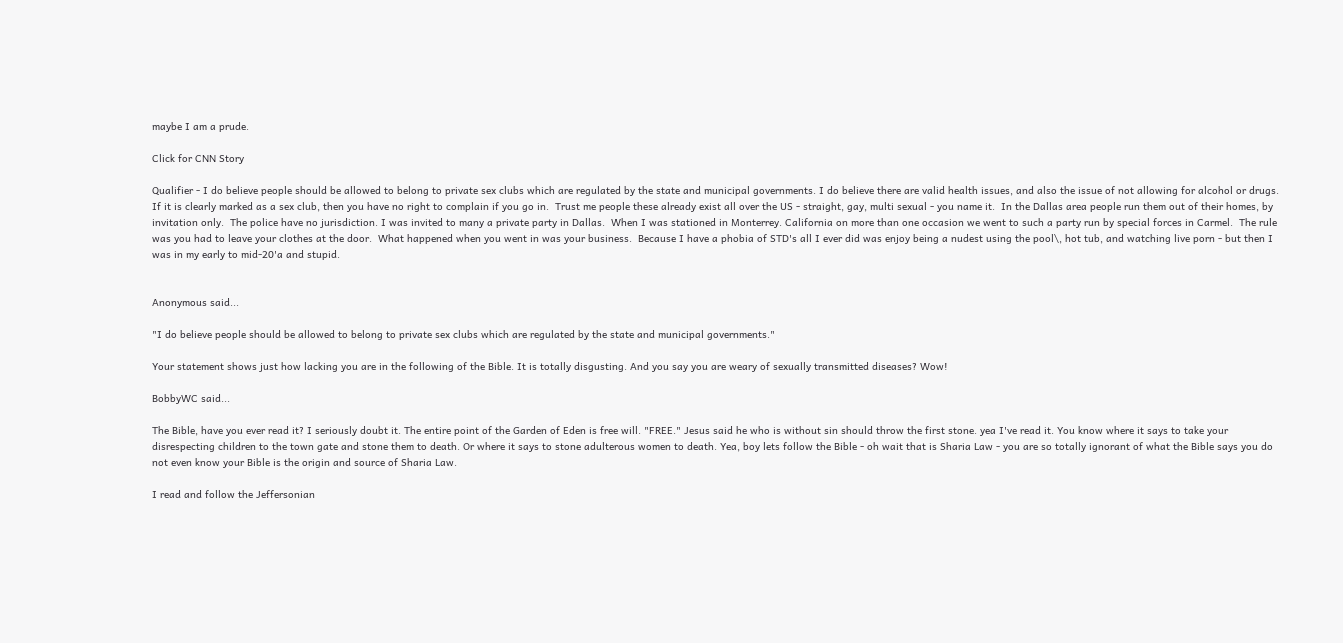maybe I am a prude.

Click for CNN Story

Qualifier - I do believe people should be allowed to belong to private sex clubs which are regulated by the state and municipal governments. I do believe there are valid health issues, and also the issue of not allowing for alcohol or drugs.  If it is clearly marked as a sex club, then you have no right to complain if you go in.  Trust me people these already exist all over the US - straight, gay, multi sexual - you name it.  In the Dallas area people run them out of their homes, by invitation only.  The police have no jurisdiction. I was invited to many a private party in Dallas.  When I was stationed in Monterrey. California on more than one occasion we went to such a party run by special forces in Carmel.  The rule was you had to leave your clothes at the door.  What happened when you went in was your business.  Because I have a phobia of STD's all I ever did was enjoy being a nudest using the pool\, hot tub, and watching live porn - but then I was in my early to mid-20'a and stupid.


Anonymous said...

"I do believe people should be allowed to belong to private sex clubs which are regulated by the state and municipal governments."

Your statement shows just how lacking you are in the following of the Bible. It is totally disgusting. And you say you are weary of sexually transmitted diseases? Wow!

BobbyWC said...

The Bible, have you ever read it? I seriously doubt it. The entire point of the Garden of Eden is free will. "FREE." Jesus said he who is without sin should throw the first stone. yea I've read it. You know where it says to take your disrespecting children to the town gate and stone them to death. Or where it says to stone adulterous women to death. Yea, boy lets follow the Bible - oh wait that is Sharia Law - you are so totally ignorant of what the Bible says you do not even know your Bible is the origin and source of Sharia Law.

I read and follow the Jeffersonian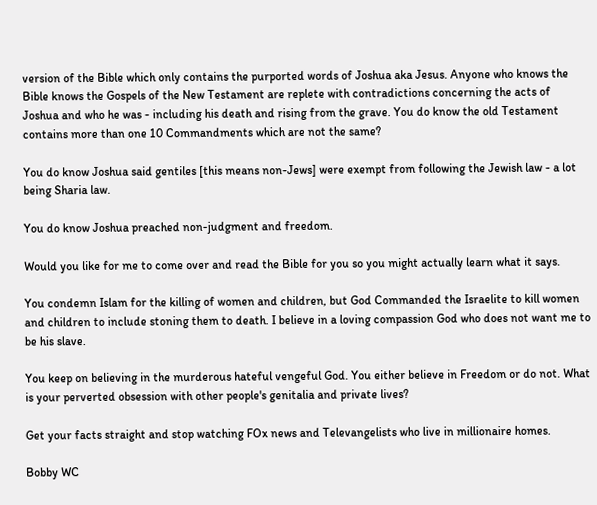version of the Bible which only contains the purported words of Joshua aka Jesus. Anyone who knows the Bible knows the Gospels of the New Testament are replete with contradictions concerning the acts of Joshua and who he was - including his death and rising from the grave. You do know the old Testament contains more than one 10 Commandments which are not the same?

You do know Joshua said gentiles [this means non-Jews] were exempt from following the Jewish law - a lot being Sharia law.

You do know Joshua preached non-judgment and freedom.

Would you like for me to come over and read the Bible for you so you might actually learn what it says.

You condemn Islam for the killing of women and children, but God Commanded the Israelite to kill women and children to include stoning them to death. I believe in a loving compassion God who does not want me to be his slave.

You keep on believing in the murderous hateful vengeful God. You either believe in Freedom or do not. What is your perverted obsession with other people's genitalia and private lives?

Get your facts straight and stop watching FOx news and Televangelists who live in millionaire homes.

Bobby WC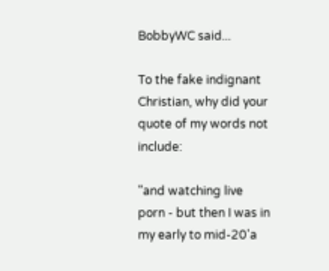BobbyWC said...

To the fake indignant Christian, why did your quote of my words not include:

"and watching live porn - but then I was in my early to mid-20'a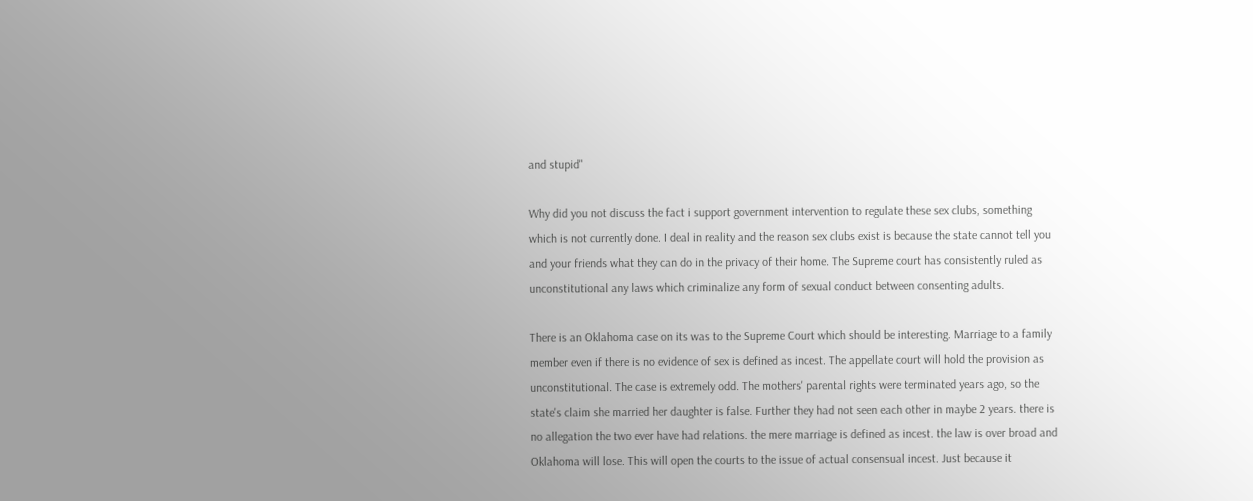and stupid"

Why did you not discuss the fact i support government intervention to regulate these sex clubs, something which is not currently done. I deal in reality and the reason sex clubs exist is because the state cannot tell you and your friends what they can do in the privacy of their home. The Supreme court has consistently ruled as unconstitutional any laws which criminalize any form of sexual conduct between consenting adults.

There is an Oklahoma case on its was to the Supreme Court which should be interesting. Marriage to a family member even if there is no evidence of sex is defined as incest. The appellate court will hold the provision as unconstitutional. The case is extremely odd. The mothers' parental rights were terminated years ago, so the state's claim she married her daughter is false. Further they had not seen each other in maybe 2 years. there is no allegation the two ever have had relations. the mere marriage is defined as incest. the law is over broad and Oklahoma will lose. This will open the courts to the issue of actual consensual incest. Just because it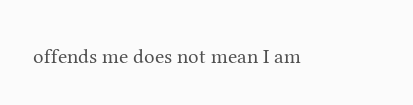offends me does not mean I am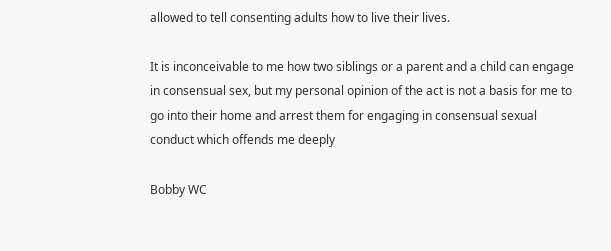allowed to tell consenting adults how to live their lives.

It is inconceivable to me how two siblings or a parent and a child can engage in consensual sex, but my personal opinion of the act is not a basis for me to go into their home and arrest them for engaging in consensual sexual conduct which offends me deeply

Bobby WC